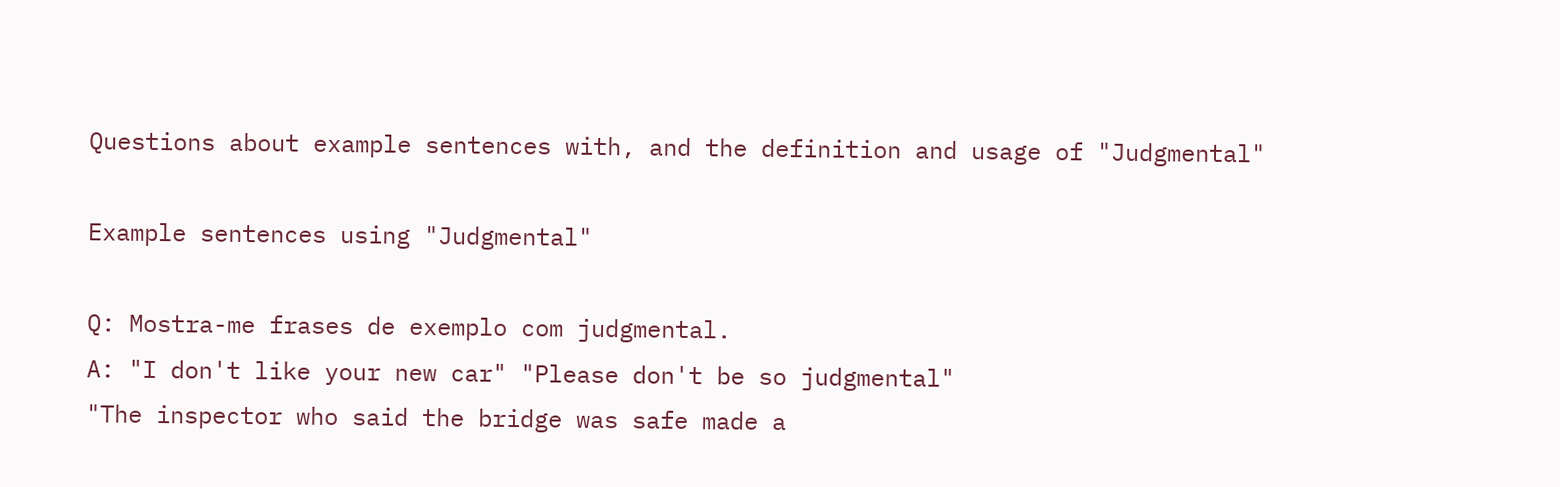Questions about example sentences with, and the definition and usage of "Judgmental"

Example sentences using "Judgmental"

Q: Mostra-me frases de exemplo com judgmental.
A: "I don't like your new car" "Please don't be so judgmental"
"The inspector who said the bridge was safe made a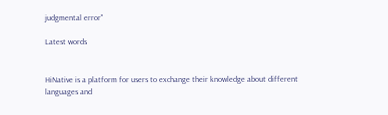judgmental error"

Latest words


HiNative is a platform for users to exchange their knowledge about different languages and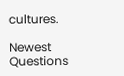cultures.

Newest Questions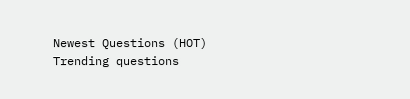Newest Questions (HOT)
Trending questions